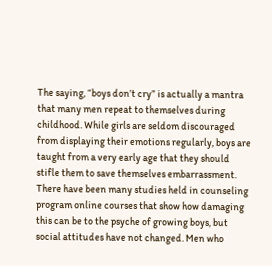The saying, “boys don’t cry” is actually a mantra that many men repeat to themselves during childhood. While girls are seldom discouraged from displaying their emotions regularly, boys are taught from a very early age that they should stifle them to save themselves embarrassment. There have been many studies held in counseling program online courses that show how damaging this can be to the psyche of growing boys, but social attitudes have not changed. Men who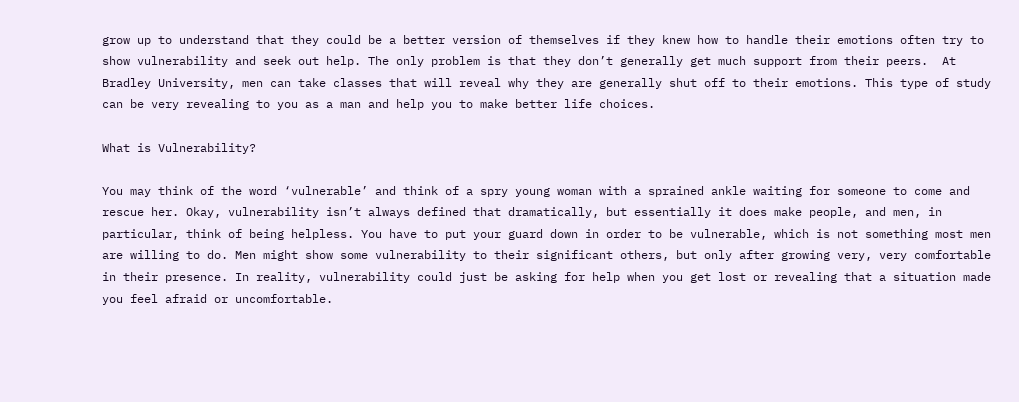grow up to understand that they could be a better version of themselves if they knew how to handle their emotions often try to show vulnerability and seek out help. The only problem is that they don’t generally get much support from their peers.  At Bradley University, men can take classes that will reveal why they are generally shut off to their emotions. This type of study can be very revealing to you as a man and help you to make better life choices.

What is Vulnerability?

You may think of the word ‘vulnerable’ and think of a spry young woman with a sprained ankle waiting for someone to come and rescue her. Okay, vulnerability isn’t always defined that dramatically, but essentially it does make people, and men, in particular, think of being helpless. You have to put your guard down in order to be vulnerable, which is not something most men are willing to do. Men might show some vulnerability to their significant others, but only after growing very, very comfortable in their presence. In reality, vulnerability could just be asking for help when you get lost or revealing that a situation made you feel afraid or uncomfortable.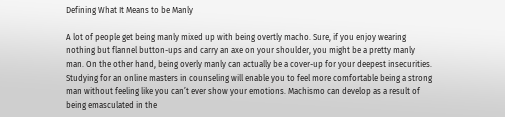Defining What It Means to be Manly

A lot of people get being manly mixed up with being overtly macho. Sure, if you enjoy wearing nothing but flannel button-ups and carry an axe on your shoulder, you might be a pretty manly man. On the other hand, being overly manly can actually be a cover-up for your deepest insecurities. Studying for an online masters in counseling will enable you to feel more comfortable being a strong man without feeling like you can’t ever show your emotions. Machismo can develop as a result of being emasculated in the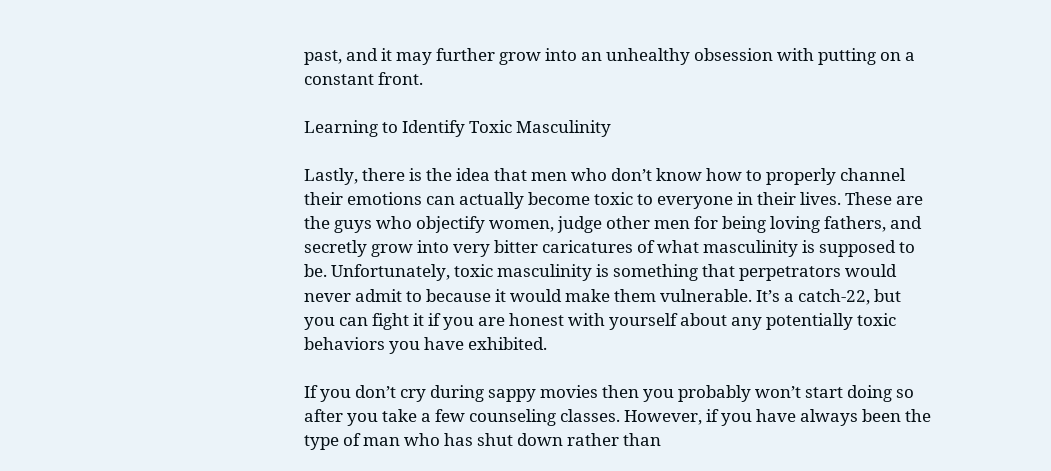past, and it may further grow into an unhealthy obsession with putting on a constant front.

Learning to Identify Toxic Masculinity

Lastly, there is the idea that men who don’t know how to properly channel their emotions can actually become toxic to everyone in their lives. These are the guys who objectify women, judge other men for being loving fathers, and secretly grow into very bitter caricatures of what masculinity is supposed to be. Unfortunately, toxic masculinity is something that perpetrators would never admit to because it would make them vulnerable. It’s a catch-22, but you can fight it if you are honest with yourself about any potentially toxic behaviors you have exhibited.

If you don’t cry during sappy movies then you probably won’t start doing so after you take a few counseling classes. However, if you have always been the type of man who has shut down rather than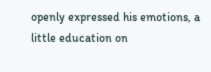openly expressed his emotions, a little education on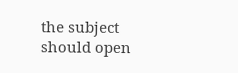the subject should open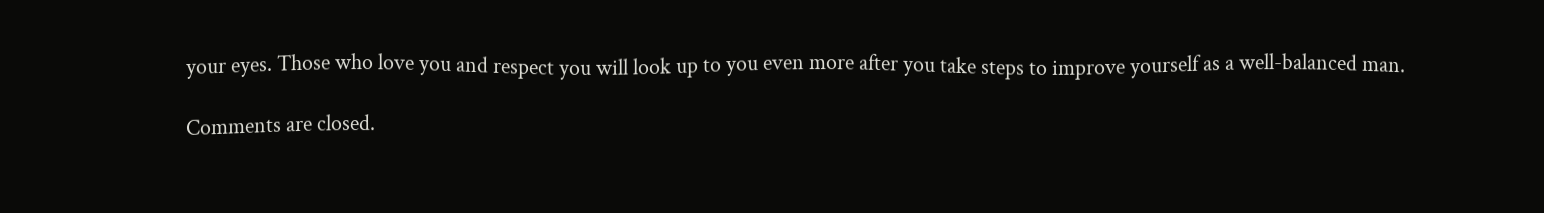your eyes. Those who love you and respect you will look up to you even more after you take steps to improve yourself as a well-balanced man.

Comments are closed.